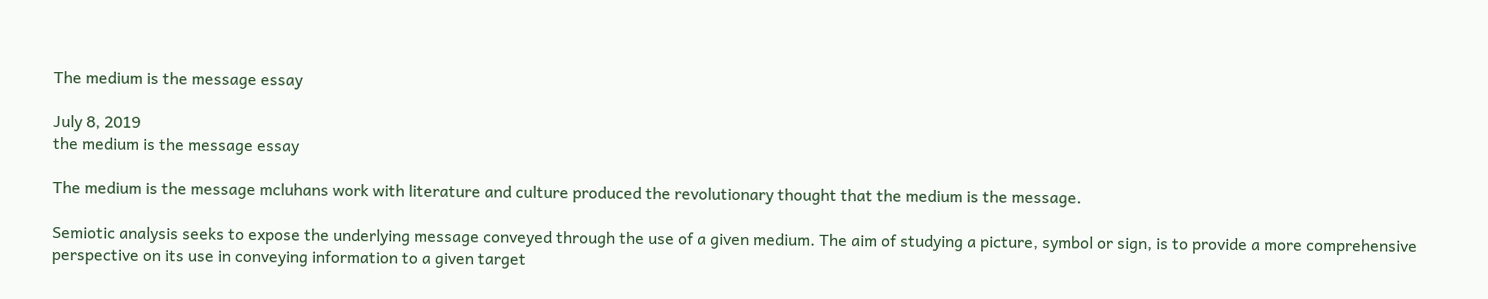The medium is the message essay

July 8, 2019
the medium is the message essay

The medium is the message mcluhans work with literature and culture produced the revolutionary thought that the medium is the message.

Semiotic analysis seeks to expose the underlying message conveyed through the use of a given medium. The aim of studying a picture, symbol or sign, is to provide a more comprehensive perspective on its use in conveying information to a given target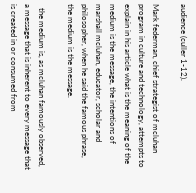audience (culler 1-12).

Mark federman, chief strategist of mcluhan program in culture and technology, attempts to explain in his article what is the meaning of the medium is the message, the intentions of marshall mcluhan, educator, scholar and philosopher, when he said the famous phrase, the medium is the message.

  the medium is, as mcluhan famously observed, a message that is inherent to every message that is created in or consumed from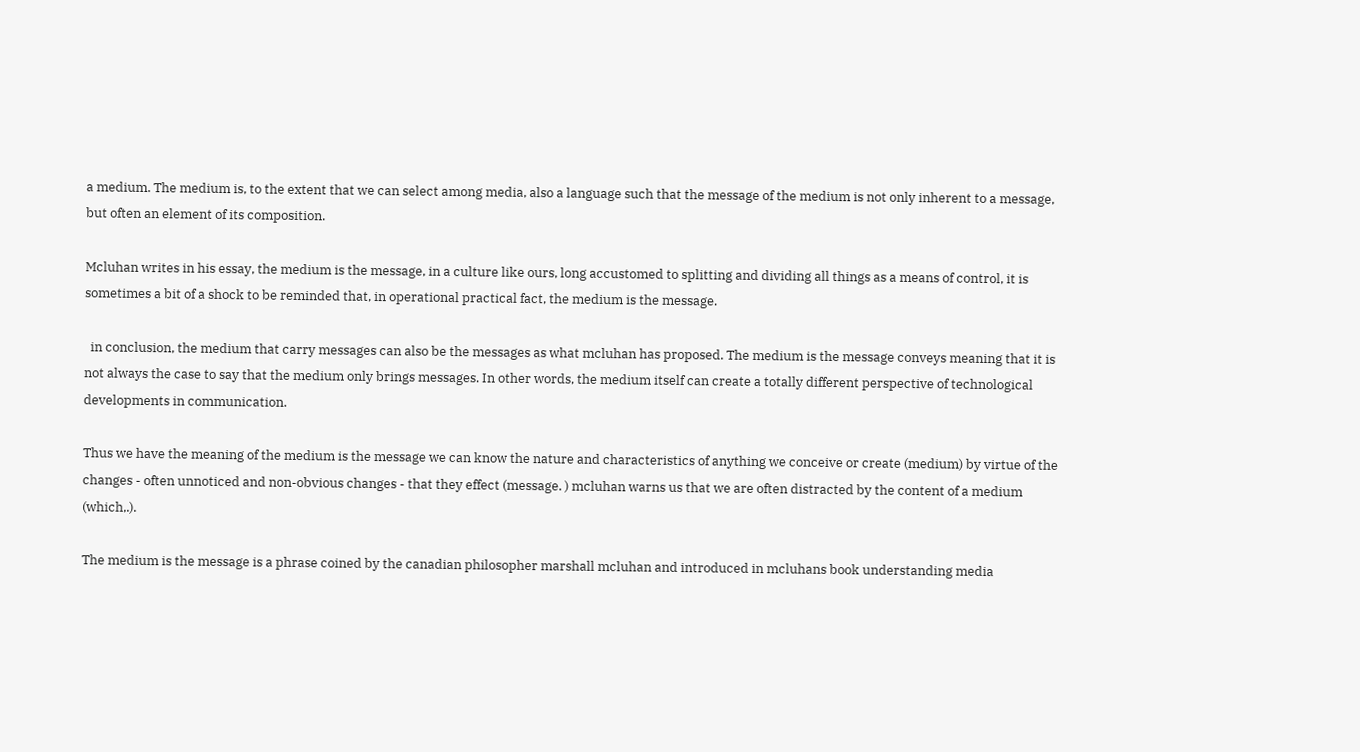a medium. The medium is, to the extent that we can select among media, also a language such that the message of the medium is not only inherent to a message, but often an element of its composition.

Mcluhan writes in his essay, the medium is the message, in a culture like ours, long accustomed to splitting and dividing all things as a means of control, it is sometimes a bit of a shock to be reminded that, in operational practical fact, the medium is the message.

  in conclusion, the medium that carry messages can also be the messages as what mcluhan has proposed. The medium is the message conveys meaning that it is not always the case to say that the medium only brings messages. In other words, the medium itself can create a totally different perspective of technological developments in communication.

Thus we have the meaning of the medium is the message we can know the nature and characteristics of anything we conceive or create (medium) by virtue of the changes - often unnoticed and non-obvious changes - that they effect (message. ) mcluhan warns us that we are often distracted by the content of a medium (which,.).

The medium is the message is a phrase coined by the canadian philosopher marshall mcluhan and introduced in mcluhans book understanding media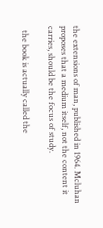the extensions of man, published in 1964. Mcluhan proposes that a medium itself, not the content it carries, should be the focus of study.

  the book is actually called the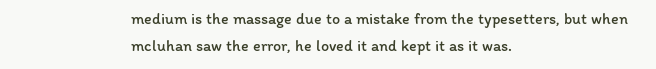medium is the massage due to a mistake from the typesetters, but when mcluhan saw the error, he loved it and kept it as it was.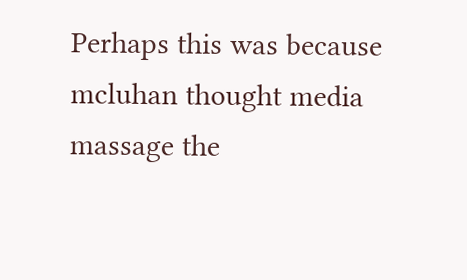Perhaps this was because mcluhan thought media massage the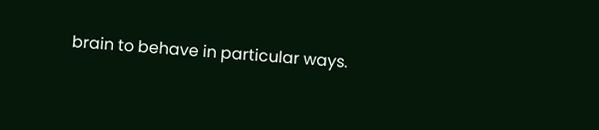brain to behave in particular ways.